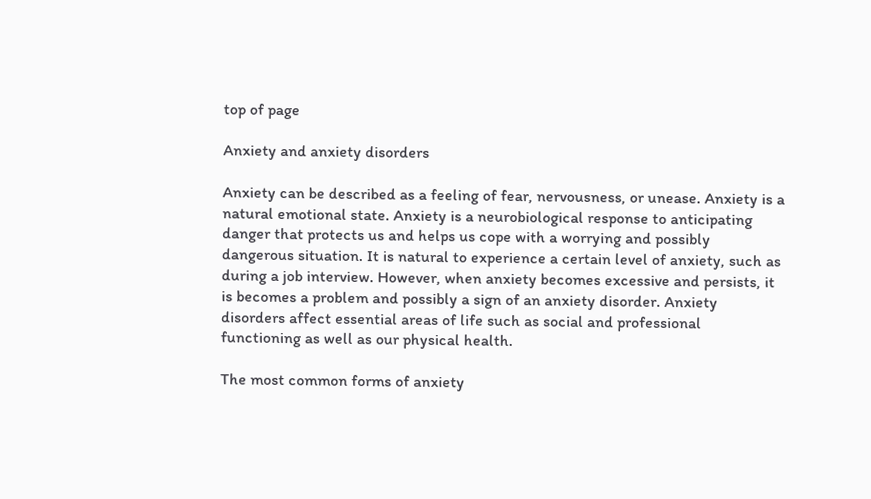top of page

Anxiety and anxiety disorders

Anxiety can be described as a feeling of fear, nervousness, or unease. Anxiety is a natural emotional state. Anxiety is a neurobiological response to anticipating danger that protects us and helps us cope with a worrying and possibly dangerous situation. It is natural to experience a certain level of anxiety, such as during a job interview. However, when anxiety becomes excessive and persists, it is becomes a problem and possibly a sign of an anxiety disorder. Anxiety disorders affect essential areas of life such as social and professional functioning as well as our physical health.

The most common forms of anxiety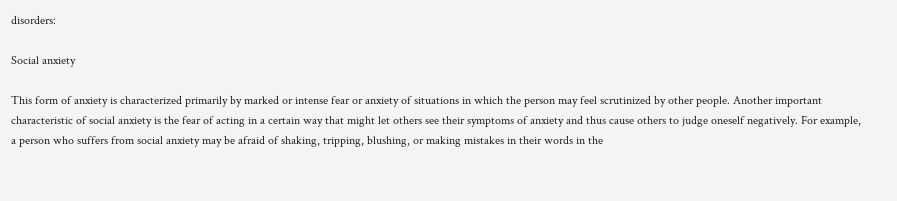disorders:

Social anxiety

This form of anxiety is characterized primarily by marked or intense fear or anxiety of situations in which the person may feel scrutinized by other people. Another important characteristic of social anxiety is the fear of acting in a certain way that might let others see their symptoms of anxiety and thus cause others to judge oneself negatively. For example, a person who suffers from social anxiety may be afraid of shaking, tripping, blushing, or making mistakes in their words in the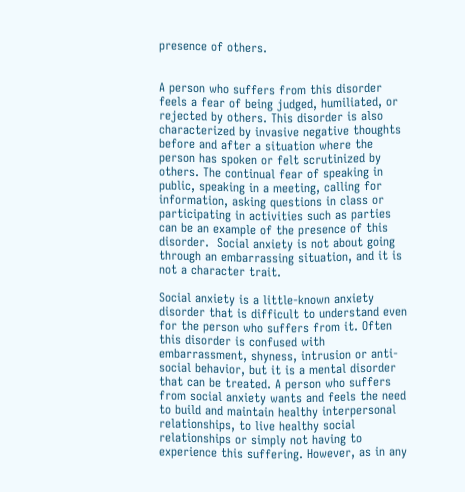presence of others.


A person who suffers from this disorder feels a fear of being judged, humiliated, or rejected by others. This disorder is also characterized by invasive negative thoughts before and after a situation where the person has spoken or felt scrutinized by others. The continual fear of speaking in public, speaking in a meeting, calling for information, asking questions in class or participating in activities such as parties can be an example of the presence of this disorder.  Social anxiety is not about going through an embarrassing situation, and it is not a character trait.

Social anxiety is a little-known anxiety disorder that is difficult to understand even for the person who suffers from it. Often this disorder is confused with embarrassment, shyness, intrusion or anti-social behavior, but it is a mental disorder that can be treated. A person who suffers from social anxiety wants and feels the need to build and maintain healthy interpersonal relationships, to live healthy social relationships or simply not having to experience this suffering. However, as in any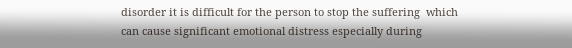disorder it is difficult for the person to stop the suffering  which can cause significant emotional distress especially during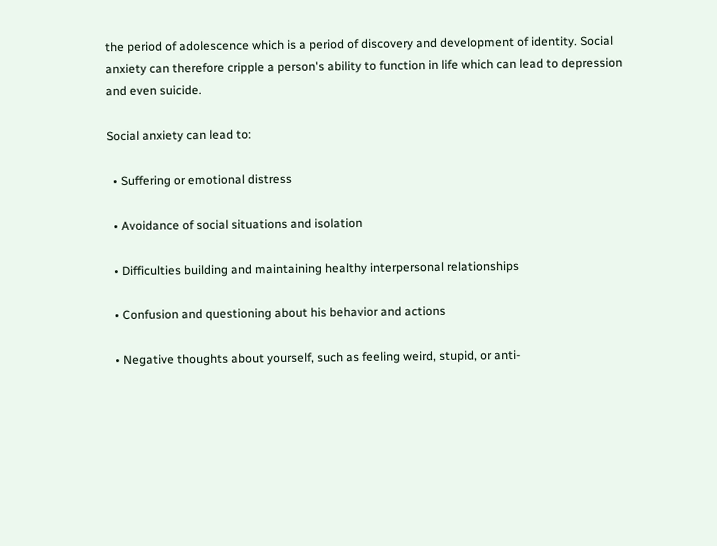the period of adolescence which is a period of discovery and development of identity. Social anxiety can therefore cripple a person's ability to function in life which can lead to depression and even suicide.

Social anxiety can lead to:

  • Suffering or emotional distress

  • Avoidance of social situations and isolation

  • Difficulties building and maintaining healthy interpersonal relationships

  • Confusion and questioning about his behavior and actions

  • Negative thoughts about yourself, such as feeling weird, stupid, or anti-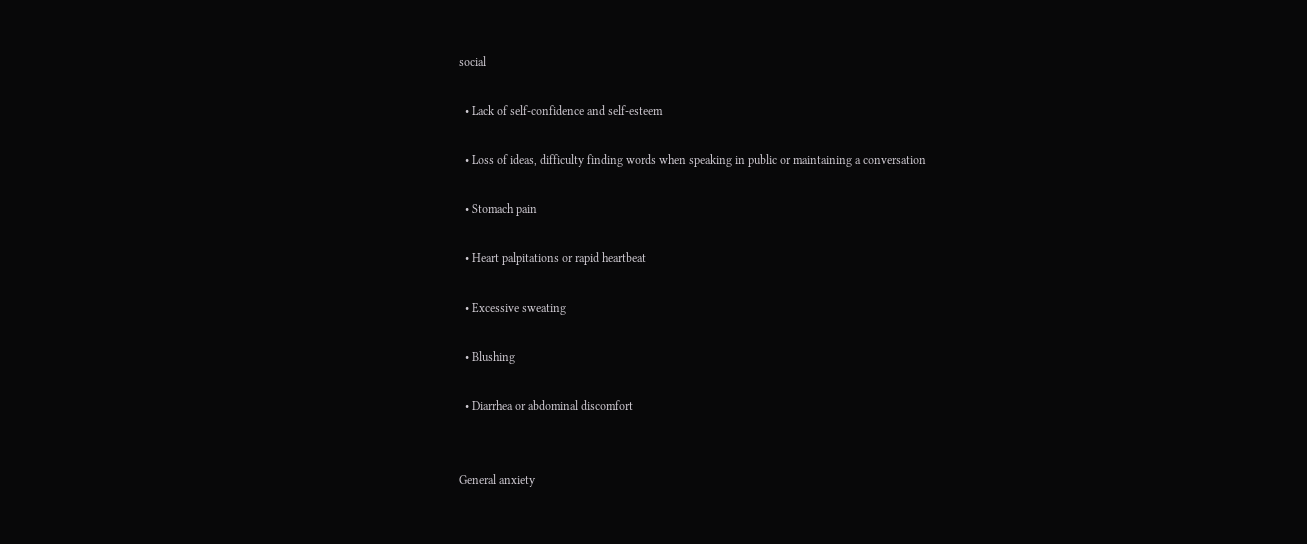social

  • Lack of self-confidence and self-esteem

  • Loss of ideas, difficulty finding words when speaking in public or maintaining a conversation

  • Stomach pain

  • Heart palpitations or rapid heartbeat

  • Excessive sweating

  • Blushing

  • Diarrhea or abdominal discomfort


General anxiety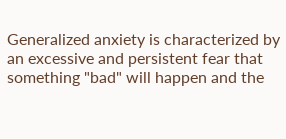Generalized anxiety is characterized by an excessive and persistent fear that something "bad" will happen and the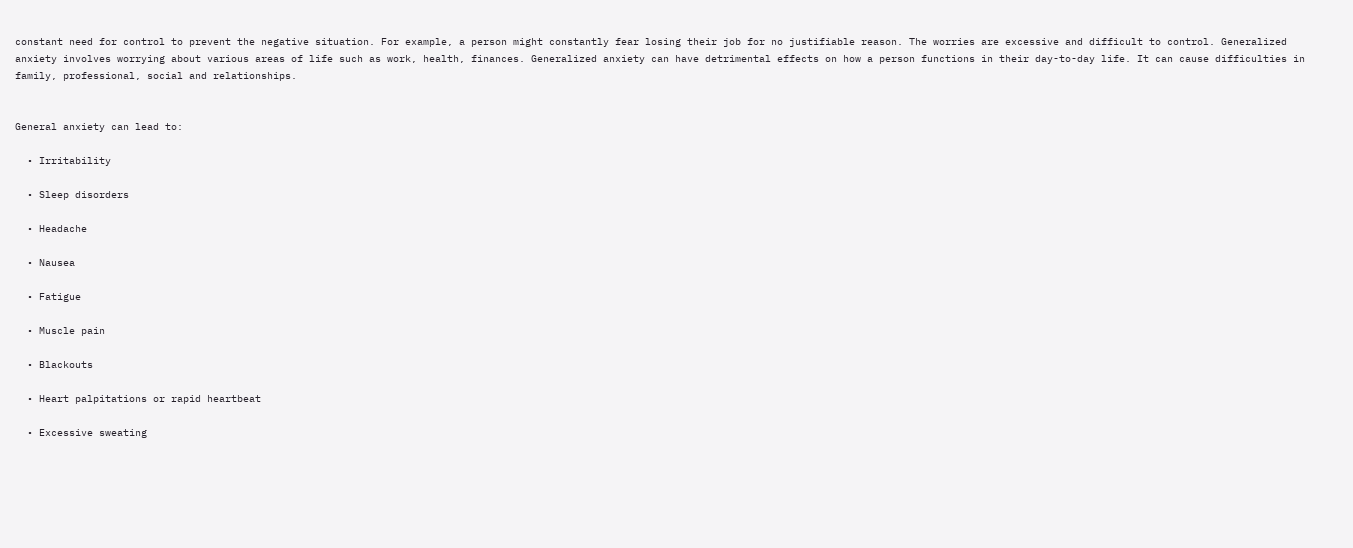constant need for control to prevent the negative situation. For example, a person might constantly fear losing their job for no justifiable reason. The worries are excessive and difficult to control. Generalized anxiety involves worrying about various areas of life such as work, health, finances. Generalized anxiety can have detrimental effects on how a person functions in their day-to-day life. It can cause difficulties in family, professional, social and relationships.


General anxiety can lead to:

  • Irritability

  • Sleep disorders

  • Headache

  • Nausea

  • Fatigue

  • Muscle pain

  • Blackouts

  • Heart palpitations or rapid heartbeat

  • Excessive sweating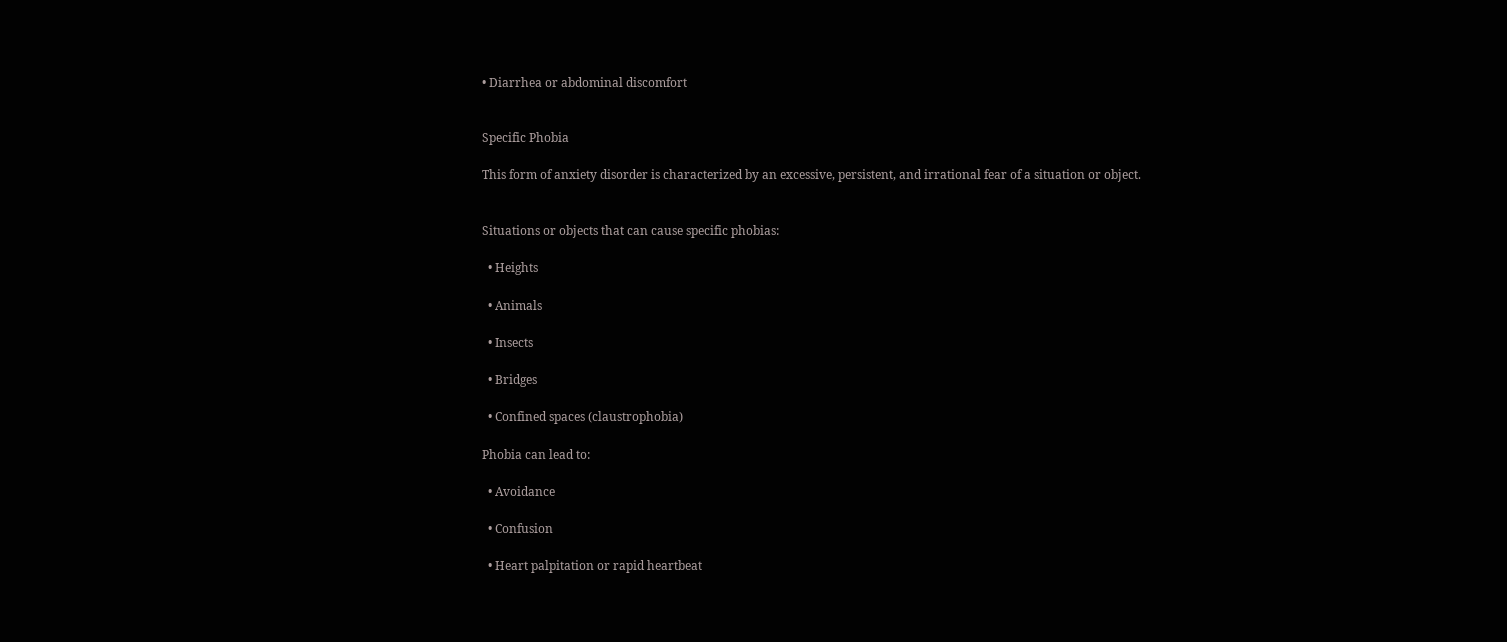• Diarrhea or abdominal discomfort


Specific Phobia

This form of anxiety disorder is characterized by an excessive, persistent, and irrational fear of a situation or object.


Situations or objects that can cause specific phobias:

  • Heights

  • Animals

  • Insects

  • Bridges

  • Confined spaces (claustrophobia)

Phobia can lead to:

  • Avoidance

  • Confusion

  • Heart palpitation or rapid heartbeat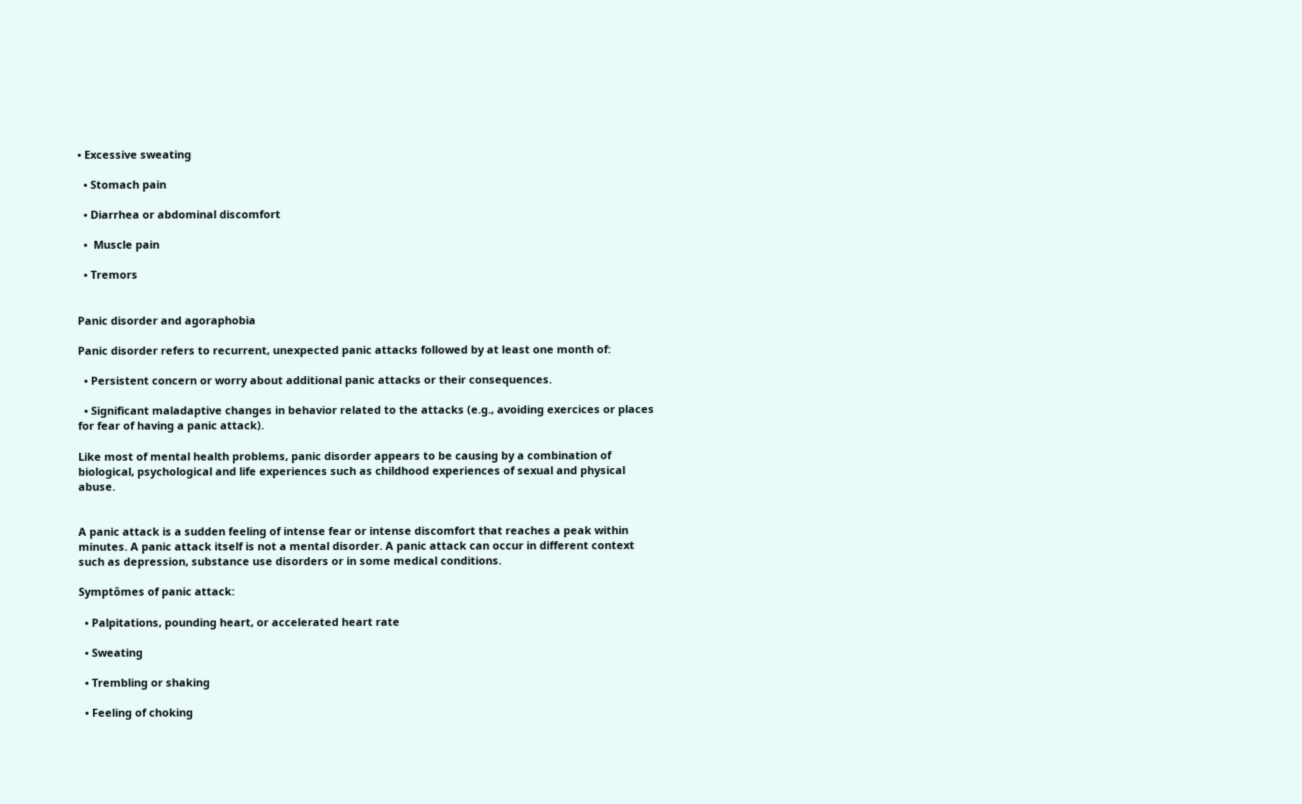• Excessive sweating

  • Stomach pain

  • Diarrhea or abdominal discomfort

  •  Muscle pain

  • Tremors


Panic disorder and agoraphobia

Panic disorder refers to recurrent, unexpected panic attacks followed by at least one month of:

  • Persistent concern or worry about additional panic attacks or their consequences.

  • Significant maladaptive changes in behavior related to the attacks (e.g., avoiding exercices or places for fear of having a panic attack).

Like most of mental health problems, panic disorder appears to be causing by a combination of biological, psychological and life experiences such as childhood experiences of sexual and physical abuse.


A panic attack is a sudden feeling of intense fear or intense discomfort that reaches a peak within minutes. A panic attack itself is not a mental disorder. A panic attack can occur in different context such as depression, substance use disorders or in some medical conditions.

Symptômes of panic attack:

  • Palpitations, pounding heart, or accelerated heart rate

  • Sweating

  • Trembling or shaking

  • Feeling of choking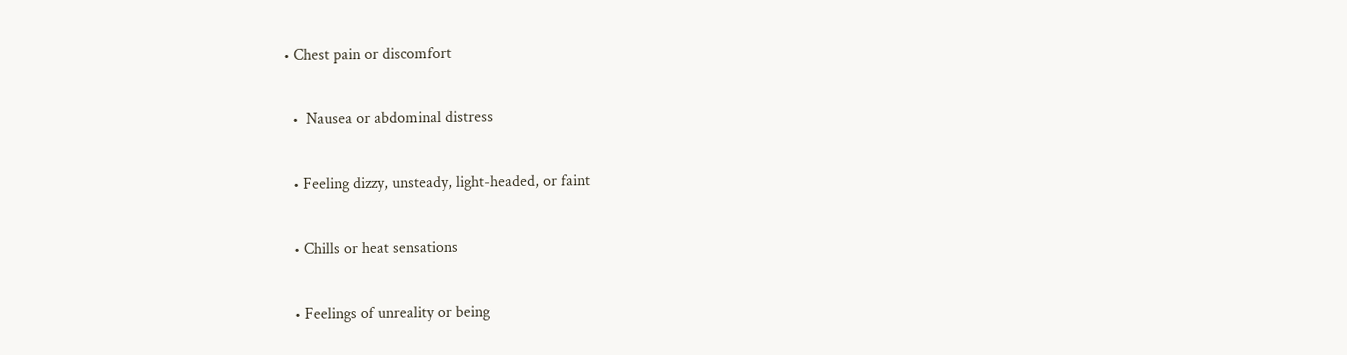• Chest pain or discomfort

  •  Nausea or abdominal distress

  • Feeling dizzy, unsteady, light-headed, or faint

  • Chills or heat sensations

  • Feelings of unreality or being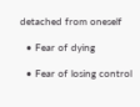detached from oneself

  • Fear of dying

  • Fear of losing control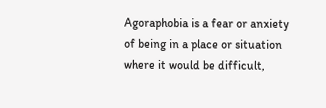Agoraphobia is a fear or anxiety of being in a place or situation where it would be difficult,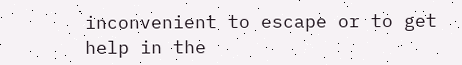inconvenient to escape or to get help in the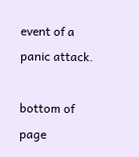event of a panic attack.

bottom of page